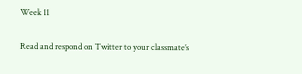Week 11

Read and respond on Twitter to your classmate’s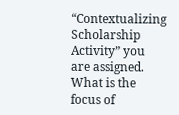“Contextualizing Scholarship Activity” you are assigned. What is the focus of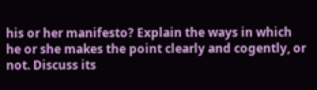his or her manifesto? Explain the ways in which he or she makes the point clearly and cogently, or not. Discuss its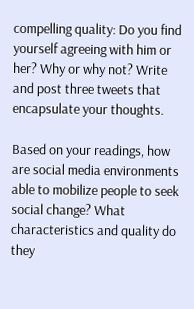compelling quality: Do you find yourself agreeing with him or her? Why or why not? Write and post three tweets that encapsulate your thoughts.

Based on your readings, how are social media environments able to mobilize people to seek social change? What characteristics and quality do they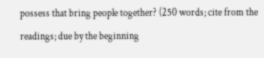possess that bring people together? (250 words; cite from the readings; due by the beginning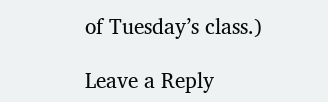of Tuesday’s class.)

Leave a Reply